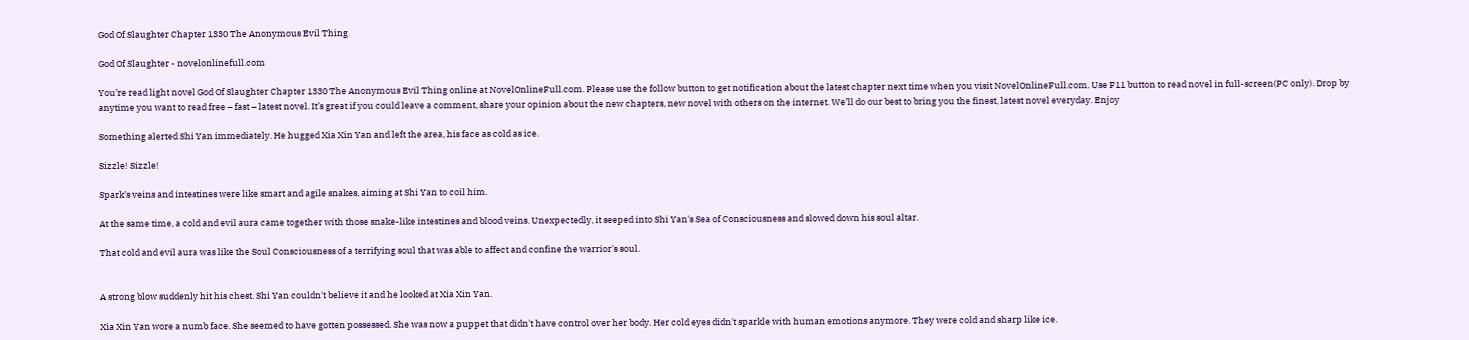God Of Slaughter Chapter 1330 The Anonymous Evil Thing

God Of Slaughter - novelonlinefull.com

You’re read light novel God Of Slaughter Chapter 1330 The Anonymous Evil Thing online at NovelOnlineFull.com. Please use the follow button to get notification about the latest chapter next time when you visit NovelOnlineFull.com. Use F11 button to read novel in full-screen(PC only). Drop by anytime you want to read free – fast – latest novel. It’s great if you could leave a comment, share your opinion about the new chapters, new novel with others on the internet. We’ll do our best to bring you the finest, latest novel everyday. Enjoy

Something alerted Shi Yan immediately. He hugged Xia Xin Yan and left the area, his face as cold as ice.

Sizzle! Sizzle!

Spark's veins and intestines were like smart and agile snakes, aiming at Shi Yan to coil him.

At the same time, a cold and evil aura came together with those snake-like intestines and blood veins. Unexpectedly, it seeped into Shi Yan's Sea of Consciousness and slowed down his soul altar.

That cold and evil aura was like the Soul Consciousness of a terrifying soul that was able to affect and confine the warrior's soul.


A strong blow suddenly hit his chest. Shi Yan couldn't believe it and he looked at Xia Xin Yan.

Xia Xin Yan wore a numb face. She seemed to have gotten possessed. She was now a puppet that didn't have control over her body. Her cold eyes didn't sparkle with human emotions anymore. They were cold and sharp like ice.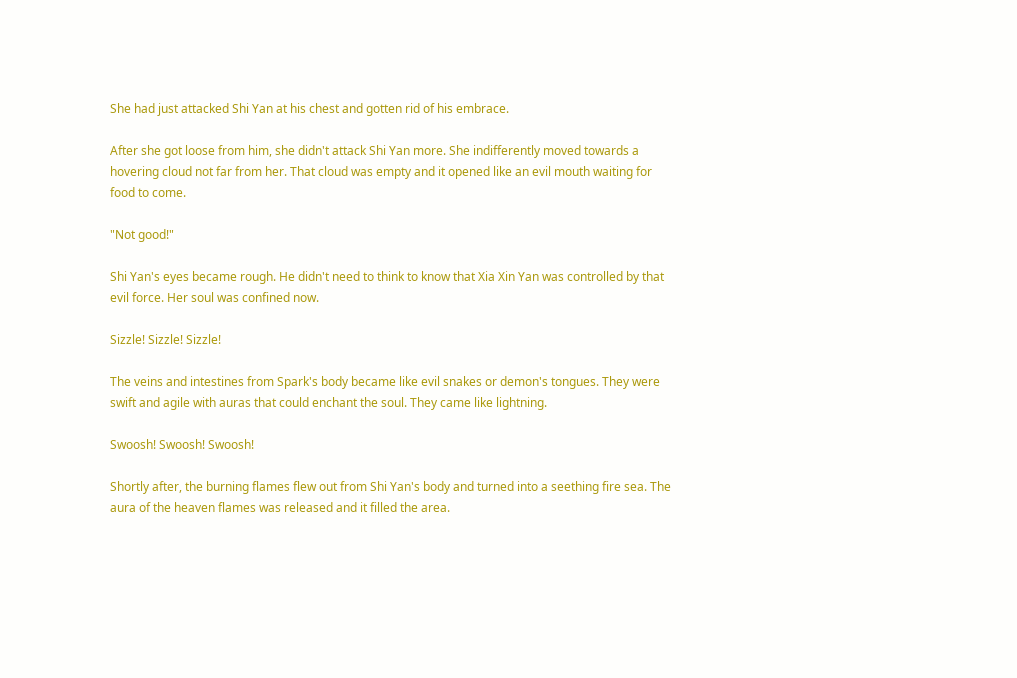She had just attacked Shi Yan at his chest and gotten rid of his embrace.

After she got loose from him, she didn't attack Shi Yan more. She indifferently moved towards a hovering cloud not far from her. That cloud was empty and it opened like an evil mouth waiting for food to come.

"Not good!"

Shi Yan's eyes became rough. He didn't need to think to know that Xia Xin Yan was controlled by that evil force. Her soul was confined now.

Sizzle! Sizzle! Sizzle!

The veins and intestines from Spark's body became like evil snakes or demon's tongues. They were swift and agile with auras that could enchant the soul. They came like lightning.

Swoosh! Swoosh! Swoosh!

Shortly after, the burning flames flew out from Shi Yan's body and turned into a seething fire sea. The aura of the heaven flames was released and it filled the area.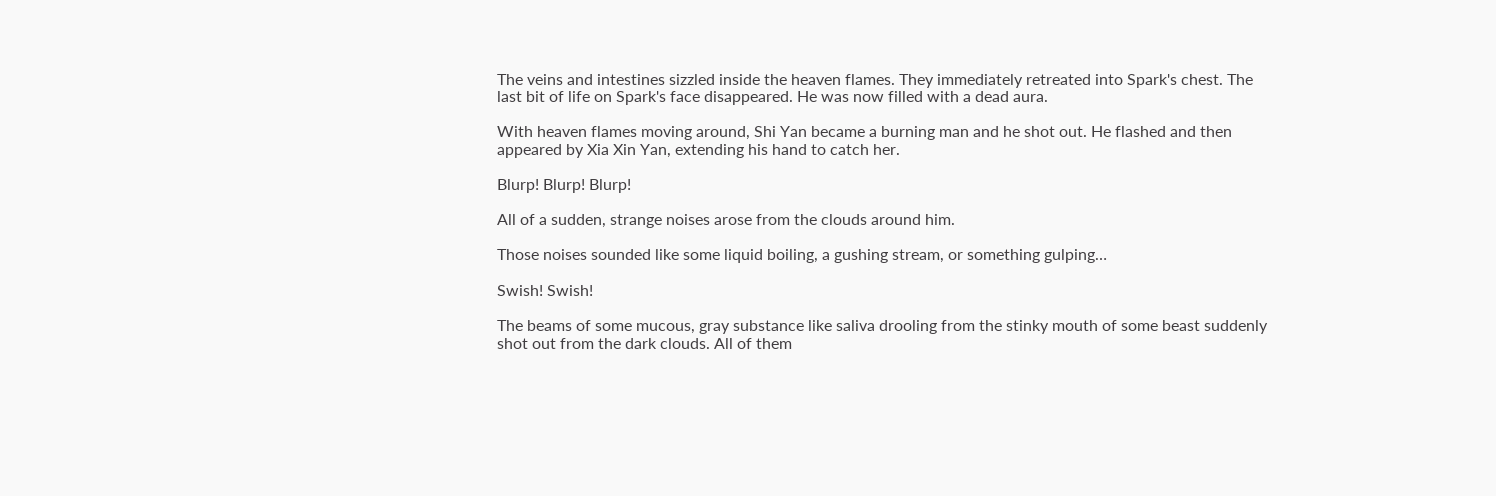The veins and intestines sizzled inside the heaven flames. They immediately retreated into Spark's chest. The last bit of life on Spark's face disappeared. He was now filled with a dead aura.

With heaven flames moving around, Shi Yan became a burning man and he shot out. He flashed and then appeared by Xia Xin Yan, extending his hand to catch her.

Blurp! Blurp! Blurp!

All of a sudden, strange noises arose from the clouds around him.

Those noises sounded like some liquid boiling, a gushing stream, or something gulping…

Swish! Swish!

The beams of some mucous, gray substance like saliva drooling from the stinky mouth of some beast suddenly shot out from the dark clouds. All of them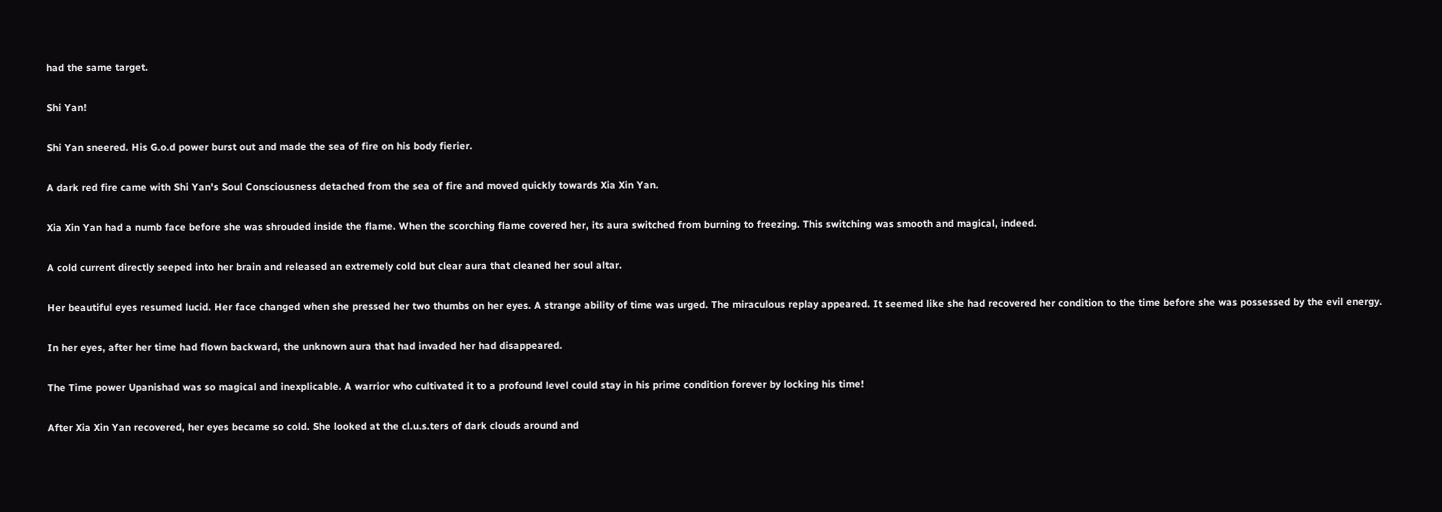had the same target.

Shi Yan!

Shi Yan sneered. His G.o.d power burst out and made the sea of fire on his body fierier.

A dark red fire came with Shi Yan's Soul Consciousness detached from the sea of fire and moved quickly towards Xia Xin Yan.

Xia Xin Yan had a numb face before she was shrouded inside the flame. When the scorching flame covered her, its aura switched from burning to freezing. This switching was smooth and magical, indeed.

A cold current directly seeped into her brain and released an extremely cold but clear aura that cleaned her soul altar.

Her beautiful eyes resumed lucid. Her face changed when she pressed her two thumbs on her eyes. A strange ability of time was urged. The miraculous replay appeared. It seemed like she had recovered her condition to the time before she was possessed by the evil energy.

In her eyes, after her time had flown backward, the unknown aura that had invaded her had disappeared.

The Time power Upanishad was so magical and inexplicable. A warrior who cultivated it to a profound level could stay in his prime condition forever by locking his time!

After Xia Xin Yan recovered, her eyes became so cold. She looked at the cl.u.s.ters of dark clouds around and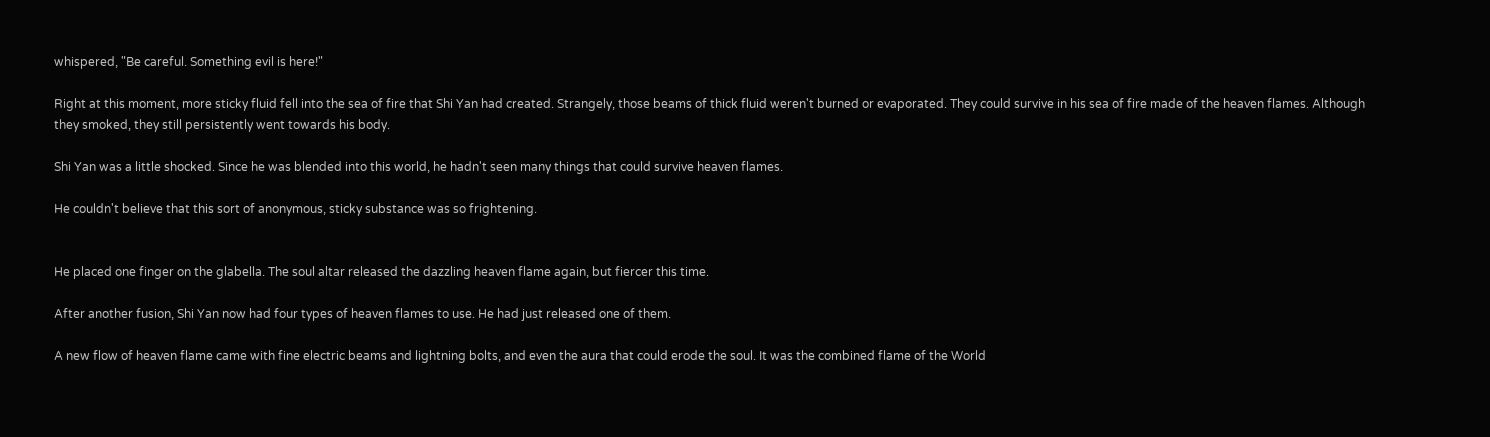whispered, "Be careful. Something evil is here!"

Right at this moment, more sticky fluid fell into the sea of fire that Shi Yan had created. Strangely, those beams of thick fluid weren't burned or evaporated. They could survive in his sea of fire made of the heaven flames. Although they smoked, they still persistently went towards his body.

Shi Yan was a little shocked. Since he was blended into this world, he hadn't seen many things that could survive heaven flames.

He couldn't believe that this sort of anonymous, sticky substance was so frightening.


He placed one finger on the glabella. The soul altar released the dazzling heaven flame again, but fiercer this time.

After another fusion, Shi Yan now had four types of heaven flames to use. He had just released one of them.

A new flow of heaven flame came with fine electric beams and lightning bolts, and even the aura that could erode the soul. It was the combined flame of the World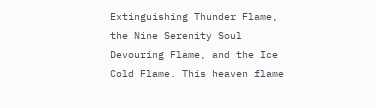Extinguishing Thunder Flame, the Nine Serenity Soul Devouring Flame, and the Ice Cold Flame. This heaven flame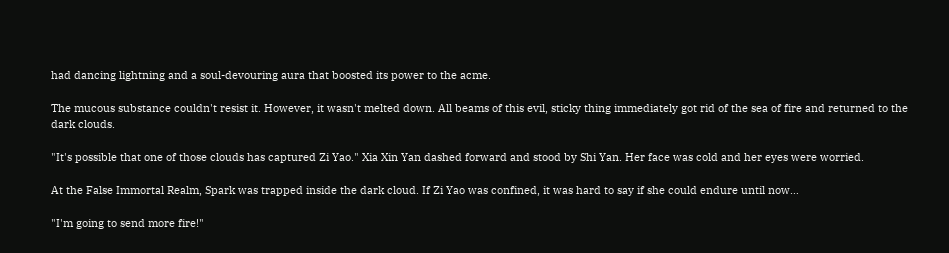had dancing lightning and a soul-devouring aura that boosted its power to the acme.

The mucous substance couldn't resist it. However, it wasn't melted down. All beams of this evil, sticky thing immediately got rid of the sea of fire and returned to the dark clouds.

"It's possible that one of those clouds has captured Zi Yao." Xia Xin Yan dashed forward and stood by Shi Yan. Her face was cold and her eyes were worried.

At the False Immortal Realm, Spark was trapped inside the dark cloud. If Zi Yao was confined, it was hard to say if she could endure until now…

"I'm going to send more fire!"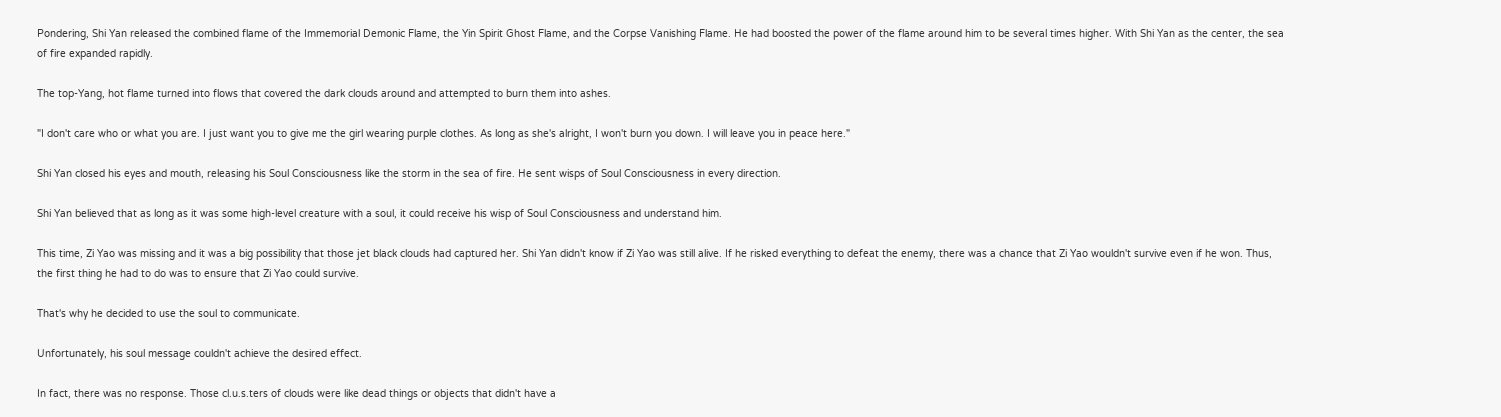Pondering, Shi Yan released the combined flame of the Immemorial Demonic Flame, the Yin Spirit Ghost Flame, and the Corpse Vanishing Flame. He had boosted the power of the flame around him to be several times higher. With Shi Yan as the center, the sea of fire expanded rapidly.

The top-Yang, hot flame turned into flows that covered the dark clouds around and attempted to burn them into ashes.

"I don't care who or what you are. I just want you to give me the girl wearing purple clothes. As long as she's alright, I won't burn you down. I will leave you in peace here."

Shi Yan closed his eyes and mouth, releasing his Soul Consciousness like the storm in the sea of fire. He sent wisps of Soul Consciousness in every direction.

Shi Yan believed that as long as it was some high-level creature with a soul, it could receive his wisp of Soul Consciousness and understand him.

This time, Zi Yao was missing and it was a big possibility that those jet black clouds had captured her. Shi Yan didn't know if Zi Yao was still alive. If he risked everything to defeat the enemy, there was a chance that Zi Yao wouldn't survive even if he won. Thus, the first thing he had to do was to ensure that Zi Yao could survive.

That's why he decided to use the soul to communicate.

Unfortunately, his soul message couldn't achieve the desired effect.

In fact, there was no response. Those cl.u.s.ters of clouds were like dead things or objects that didn't have a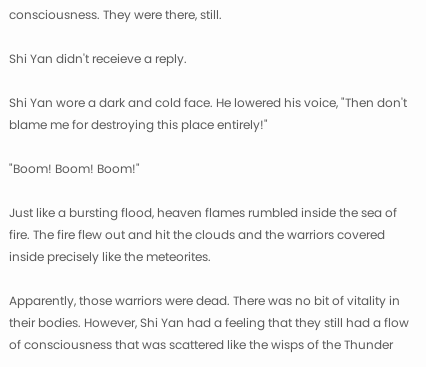consciousness. They were there, still.

Shi Yan didn't receieve a reply.

Shi Yan wore a dark and cold face. He lowered his voice, "Then don't blame me for destroying this place entirely!"

"Boom! Boom! Boom!"

Just like a bursting flood, heaven flames rumbled inside the sea of fire. The fire flew out and hit the clouds and the warriors covered inside precisely like the meteorites.

Apparently, those warriors were dead. There was no bit of vitality in their bodies. However, Shi Yan had a feeling that they still had a flow of consciousness that was scattered like the wisps of the Thunder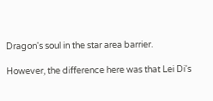Dragon's soul in the star area barrier.

However, the difference here was that Lei Di's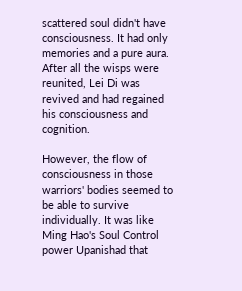scattered soul didn't have consciousness. It had only memories and a pure aura. After all the wisps were reunited, Lei Di was revived and had regained his consciousness and cognition.

However, the flow of consciousness in those warriors' bodies seemed to be able to survive individually. It was like Ming Hao's Soul Control power Upanishad that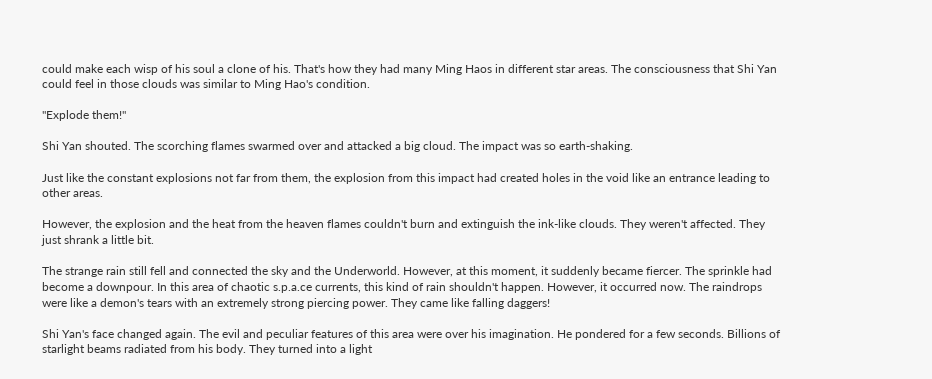could make each wisp of his soul a clone of his. That's how they had many Ming Haos in different star areas. The consciousness that Shi Yan could feel in those clouds was similar to Ming Hao's condition.

"Explode them!"

Shi Yan shouted. The scorching flames swarmed over and attacked a big cloud. The impact was so earth-shaking.

Just like the constant explosions not far from them, the explosion from this impact had created holes in the void like an entrance leading to other areas.

However, the explosion and the heat from the heaven flames couldn't burn and extinguish the ink-like clouds. They weren't affected. They just shrank a little bit.

The strange rain still fell and connected the sky and the Underworld. However, at this moment, it suddenly became fiercer. The sprinkle had become a downpour. In this area of chaotic s.p.a.ce currents, this kind of rain shouldn't happen. However, it occurred now. The raindrops were like a demon's tears with an extremely strong piercing power. They came like falling daggers!

Shi Yan's face changed again. The evil and peculiar features of this area were over his imagination. He pondered for a few seconds. Billions of starlight beams radiated from his body. They turned into a light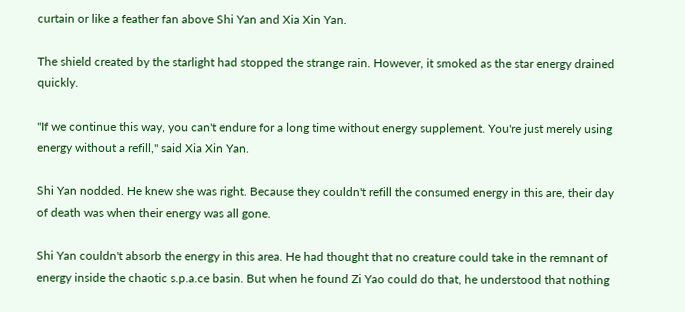curtain or like a feather fan above Shi Yan and Xia Xin Yan.

The shield created by the starlight had stopped the strange rain. However, it smoked as the star energy drained quickly.

"If we continue this way, you can't endure for a long time without energy supplement. You're just merely using energy without a refill," said Xia Xin Yan.

Shi Yan nodded. He knew she was right. Because they couldn't refill the consumed energy in this are, their day of death was when their energy was all gone.

Shi Yan couldn't absorb the energy in this area. He had thought that no creature could take in the remnant of energy inside the chaotic s.p.a.ce basin. But when he found Zi Yao could do that, he understood that nothing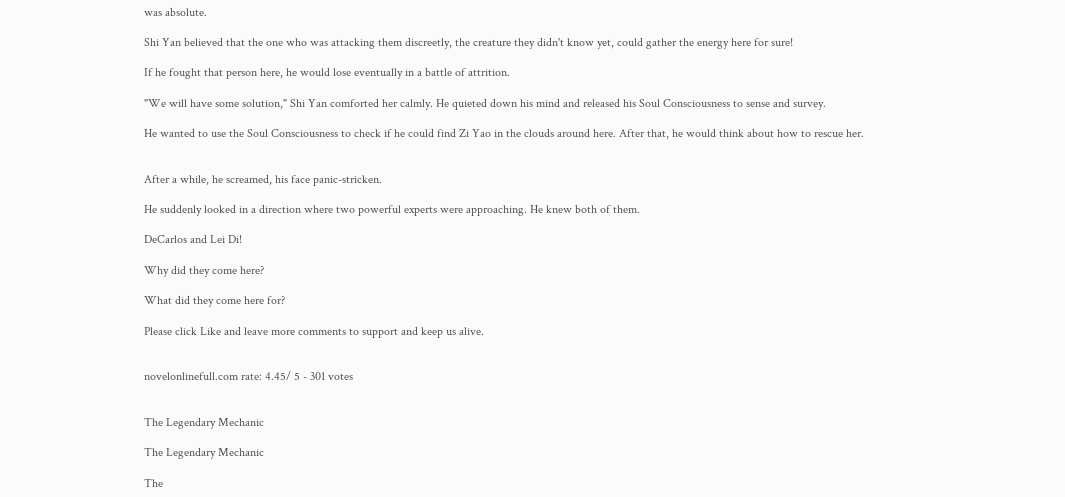was absolute.

Shi Yan believed that the one who was attacking them discreetly, the creature they didn't know yet, could gather the energy here for sure!

If he fought that person here, he would lose eventually in a battle of attrition.

"We will have some solution," Shi Yan comforted her calmly. He quieted down his mind and released his Soul Consciousness to sense and survey.

He wanted to use the Soul Consciousness to check if he could find Zi Yao in the clouds around here. After that, he would think about how to rescue her.


After a while, he screamed, his face panic-stricken.

He suddenly looked in a direction where two powerful experts were approaching. He knew both of them.

DeCarlos and Lei Di!

Why did they come here?

What did they come here for?

Please click Like and leave more comments to support and keep us alive.


novelonlinefull.com rate: 4.45/ 5 - 301 votes


The Legendary Mechanic

The Legendary Mechanic

The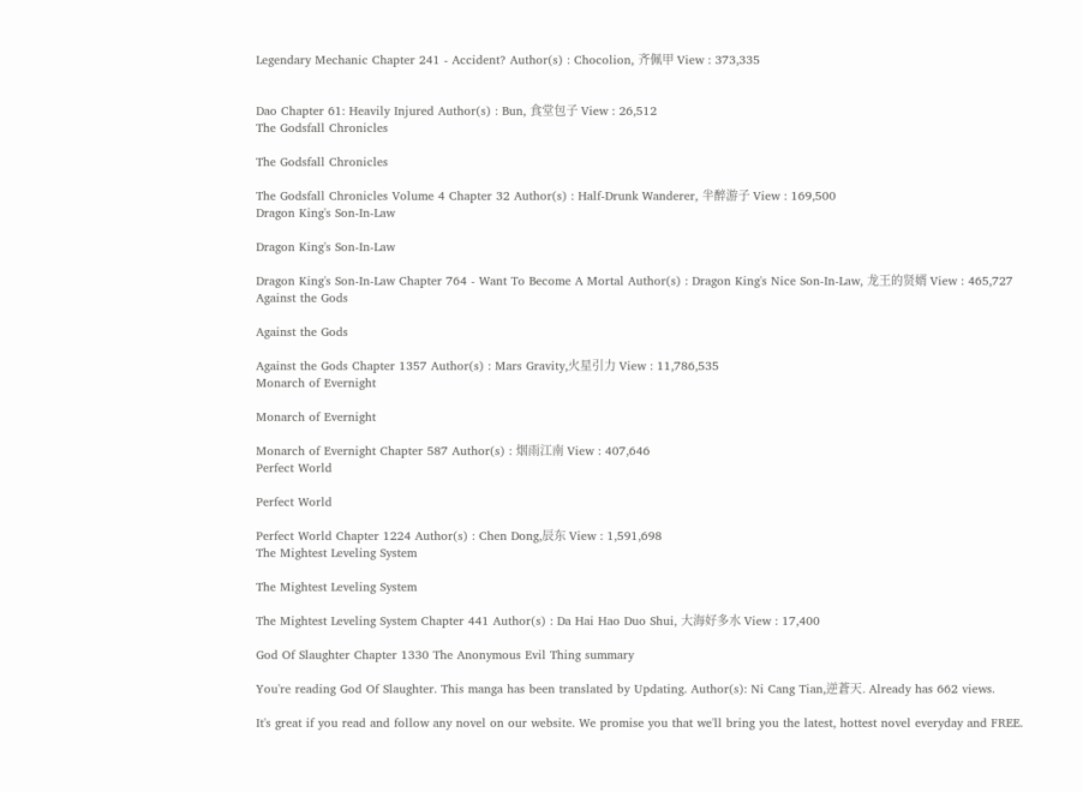Legendary Mechanic Chapter 241 - Accident? Author(s) : Chocolion, 齐佩甲 View : 373,335


Dao Chapter 61: Heavily Injured Author(s) : Bun, 食堂包子 View : 26,512
The Godsfall Chronicles

The Godsfall Chronicles

The Godsfall Chronicles Volume 4 Chapter 32 Author(s) : Half-Drunk Wanderer, 半醉游子 View : 169,500
Dragon King's Son-In-Law

Dragon King's Son-In-Law

Dragon King's Son-In-Law Chapter 764 - Want To Become A Mortal Author(s) : Dragon King's Nice Son-In-Law, 龙王的贤婿 View : 465,727
Against the Gods

Against the Gods

Against the Gods Chapter 1357 Author(s) : Mars Gravity,火星引力 View : 11,786,535
Monarch of Evernight

Monarch of Evernight

Monarch of Evernight Chapter 587 Author(s) : 烟雨江南 View : 407,646
Perfect World

Perfect World

Perfect World Chapter 1224 Author(s) : Chen Dong,辰东 View : 1,591,698
The Mightest Leveling System

The Mightest Leveling System

The Mightest Leveling System Chapter 441 Author(s) : Da Hai Hao Duo Shui, 大海好多水 View : 17,400

God Of Slaughter Chapter 1330 The Anonymous Evil Thing summary

You're reading God Of Slaughter. This manga has been translated by Updating. Author(s): Ni Cang Tian,逆蒼天. Already has 662 views.

It's great if you read and follow any novel on our website. We promise you that we'll bring you the latest, hottest novel everyday and FREE.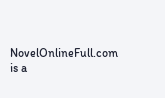NovelOnlineFull.com is a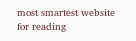most smartest website for reading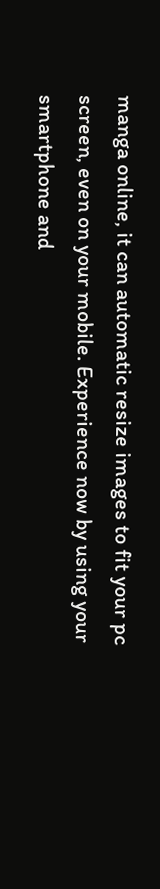manga online, it can automatic resize images to fit your pc screen, even on your mobile. Experience now by using your smartphone and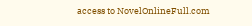access to NovelOnlineFull.com